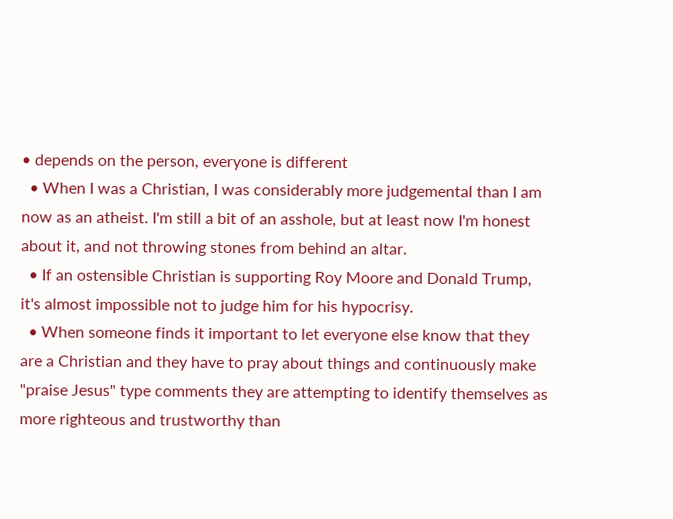• depends on the person, everyone is different
  • When I was a Christian, I was considerably more judgemental than I am now as an atheist. I'm still a bit of an asshole, but at least now I'm honest about it, and not throwing stones from behind an altar.
  • If an ostensible Christian is supporting Roy Moore and Donald Trump, it's almost impossible not to judge him for his hypocrisy.
  • When someone finds it important to let everyone else know that they are a Christian and they have to pray about things and continuously make "praise Jesus" type comments they are attempting to identify themselves as more righteous and trustworthy than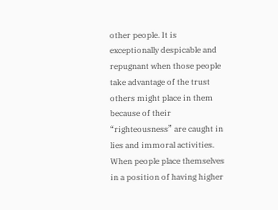other people. It is exceptionally despicable and repugnant when those people take advantage of the trust others might place in them because of their “righteousness” are caught in lies and immoral activities. When people place themselves in a position of having higher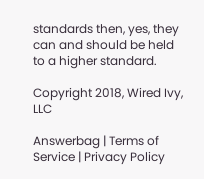standards then, yes, they can and should be held to a higher standard.

Copyright 2018, Wired Ivy, LLC

Answerbag | Terms of Service | Privacy Policy